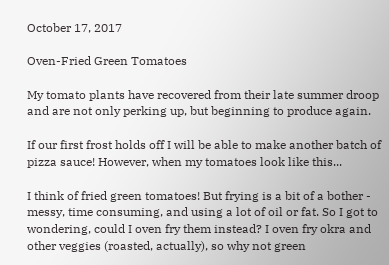October 17, 2017

Oven-Fried Green Tomatoes

My tomato plants have recovered from their late summer droop and are not only perking up, but beginning to produce again.

If our first frost holds off I will be able to make another batch of pizza sauce! However, when my tomatoes look like this...

I think of fried green tomatoes! But frying is a bit of a bother - messy, time consuming, and using a lot of oil or fat. So I got to wondering, could I oven fry them instead? I oven fry okra and other veggies (roasted, actually), so why not green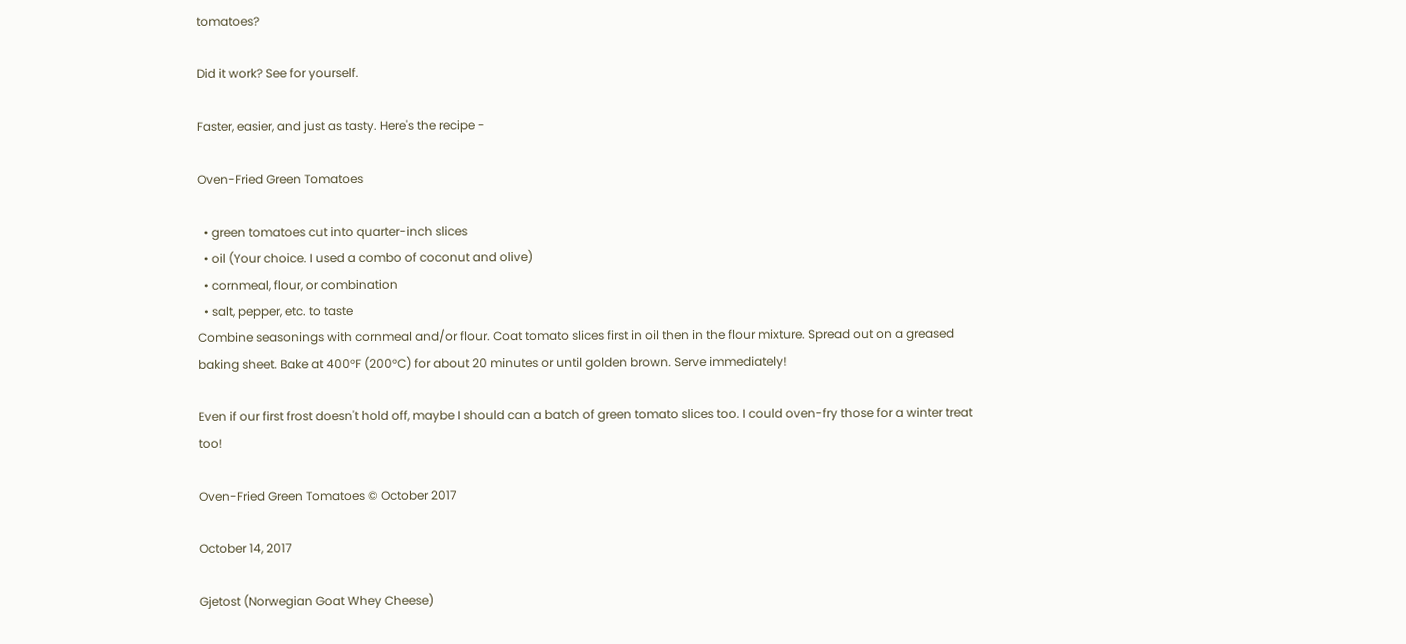tomatoes?

Did it work? See for yourself.

Faster, easier, and just as tasty. Here's the recipe -

Oven-Fried Green Tomatoes

  • green tomatoes cut into quarter-inch slices
  • oil (Your choice. I used a combo of coconut and olive)
  • cornmeal, flour, or combination
  • salt, pepper, etc. to taste
Combine seasonings with cornmeal and/or flour. Coat tomato slices first in oil then in the flour mixture. Spread out on a greased baking sheet. Bake at 400°F (200°C) for about 20 minutes or until golden brown. Serve immediately!

Even if our first frost doesn't hold off, maybe I should can a batch of green tomato slices too. I could oven-fry those for a winter treat too!

Oven-Fried Green Tomatoes © October 2017

October 14, 2017

Gjetost (Norwegian Goat Whey Cheese)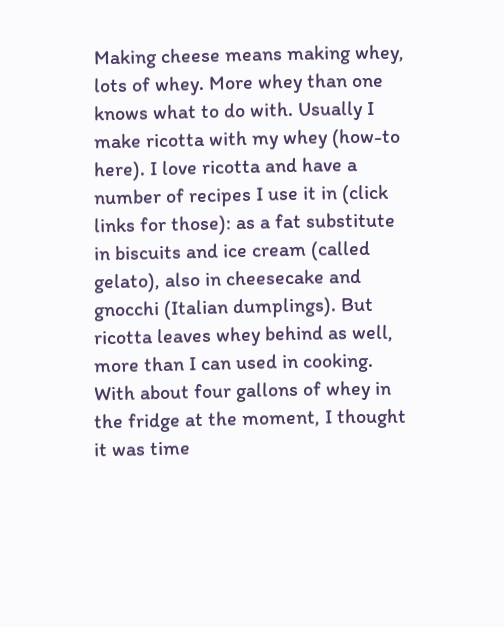Making cheese means making whey, lots of whey. More whey than one knows what to do with. Usually I make ricotta with my whey (how-to here). I love ricotta and have a number of recipes I use it in (click links for those): as a fat substitute in biscuits and ice cream (called gelato), also in cheesecake and gnocchi (Italian dumplings). But ricotta leaves whey behind as well, more than I can used in cooking. With about four gallons of whey in the fridge at the moment, I thought it was time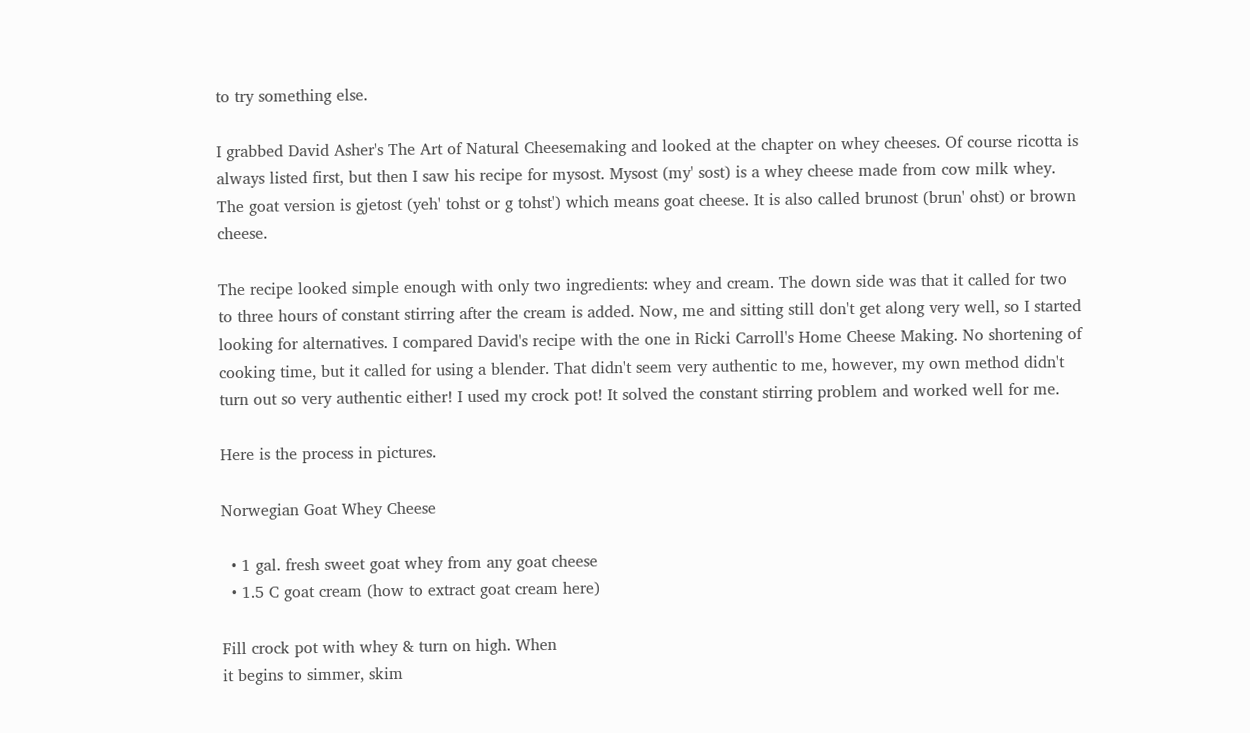to try something else.

I grabbed David Asher's The Art of Natural Cheesemaking and looked at the chapter on whey cheeses. Of course ricotta is always listed first, but then I saw his recipe for mysost. Mysost (my' sost) is a whey cheese made from cow milk whey. The goat version is gjetost (yeh' tohst or g tohst') which means goat cheese. It is also called brunost (brun' ohst) or brown cheese.

The recipe looked simple enough with only two ingredients: whey and cream. The down side was that it called for two to three hours of constant stirring after the cream is added. Now, me and sitting still don't get along very well, so I started looking for alternatives. I compared David's recipe with the one in Ricki Carroll's Home Cheese Making. No shortening of cooking time, but it called for using a blender. That didn't seem very authentic to me, however, my own method didn't turn out so very authentic either! I used my crock pot! It solved the constant stirring problem and worked well for me.

Here is the process in pictures.

Norwegian Goat Whey Cheese

  • 1 gal. fresh sweet goat whey from any goat cheese
  • 1.5 C goat cream (how to extract goat cream here)

Fill crock pot with whey & turn on high. When
it begins to simmer, skim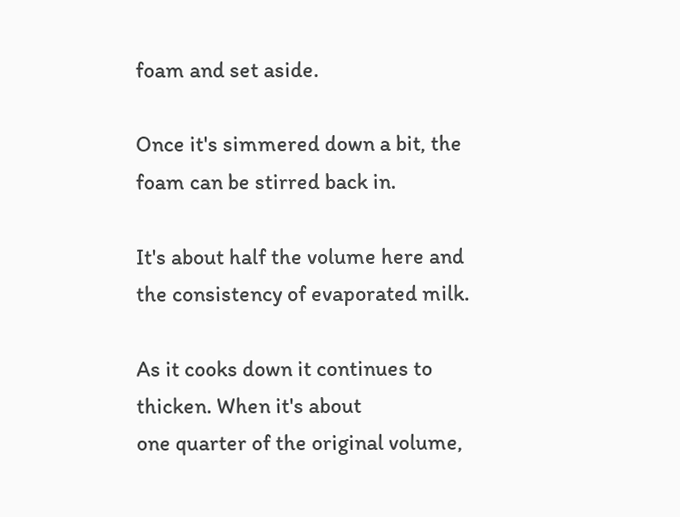foam and set aside.

Once it's simmered down a bit, the foam can be stirred back in.

It's about half the volume here and the consistency of evaporated milk.

As it cooks down it continues to thicken. When it's about
one quarter of the original volume,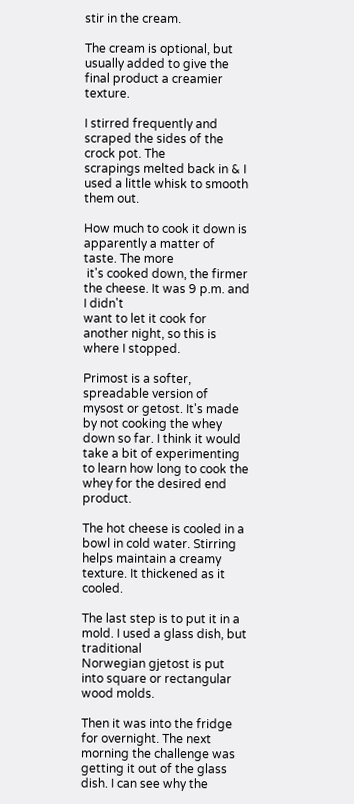stir in the cream.

The cream is optional, but usually added to give the final product a creamier texture.

I stirred frequently and scraped the sides of the crock pot. The
scrapings melted back in & I used a little whisk to smooth them out.

How much to cook it down is apparently a matter of taste. The more
 it's cooked down, the firmer the cheese. It was 9 p.m. and I didn't
want to let it cook for another night, so this is where I stopped.

Primost is a softer, spreadable version of mysost or getost. It's made by not cooking the whey down so far. I think it would take a bit of experimenting to learn how long to cook the whey for the desired end product.

The hot cheese is cooled in a bowl in cold water. Stirring
helps maintain a creamy texture. It thickened as it cooled.

The last step is to put it in a mold. I used a glass dish, but traditional
Norwegian gjetost is put into square or rectangular wood molds.

Then it was into the fridge for overnight. The next morning the challenge was getting it out of the glass dish. I can see why the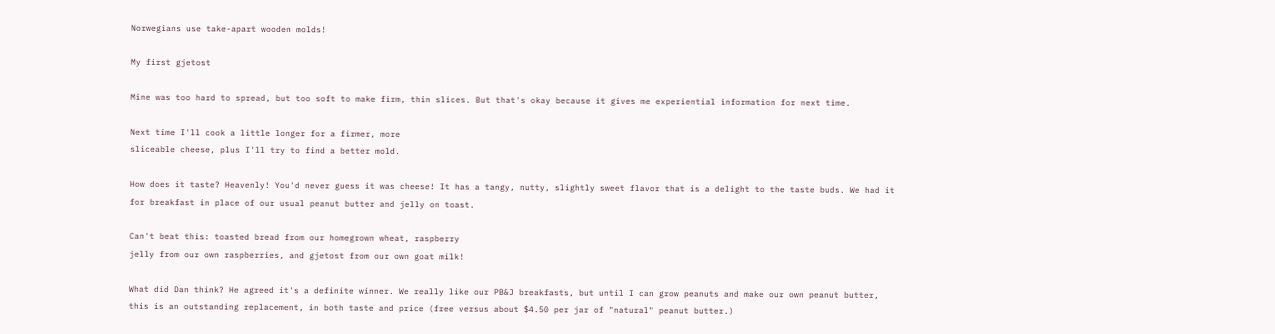Norwegians use take-apart wooden molds!

My first gjetost

Mine was too hard to spread, but too soft to make firm, thin slices. But that's okay because it gives me experiential information for next time.

Next time I'll cook a little longer for a firmer, more
sliceable cheese, plus I'll try to find a better mold.

How does it taste? Heavenly! You'd never guess it was cheese! It has a tangy, nutty, slightly sweet flavor that is a delight to the taste buds. We had it for breakfast in place of our usual peanut butter and jelly on toast.

Can't beat this: toasted bread from our homegrown wheat, raspberry
jelly from our own raspberries, and gjetost from our own goat milk!

What did Dan think? He agreed it's a definite winner. We really like our PB&J breakfasts, but until I can grow peanuts and make our own peanut butter, this is an outstanding replacement, in both taste and price (free versus about $4.50 per jar of "natural" peanut butter.)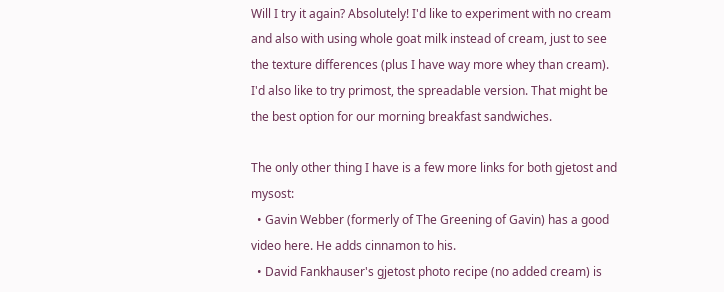Will I try it again? Absolutely! I'd like to experiment with no cream and also with using whole goat milk instead of cream, just to see the texture differences (plus I have way more whey than cream). I'd also like to try primost, the spreadable version. That might be the best option for our morning breakfast sandwiches.

The only other thing I have is a few more links for both gjetost and mysost:
  • Gavin Webber (formerly of The Greening of Gavin) has a good video here. He adds cinnamon to his.
  • David Fankhauser's gjetost photo recipe (no added cream) is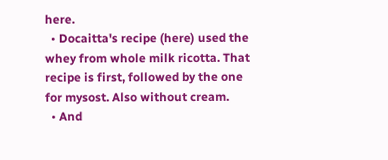here.
  • Docaitta's recipe (here) used the whey from whole milk ricotta. That recipe is first, followed by the one for mysost. Also without cream.
  • And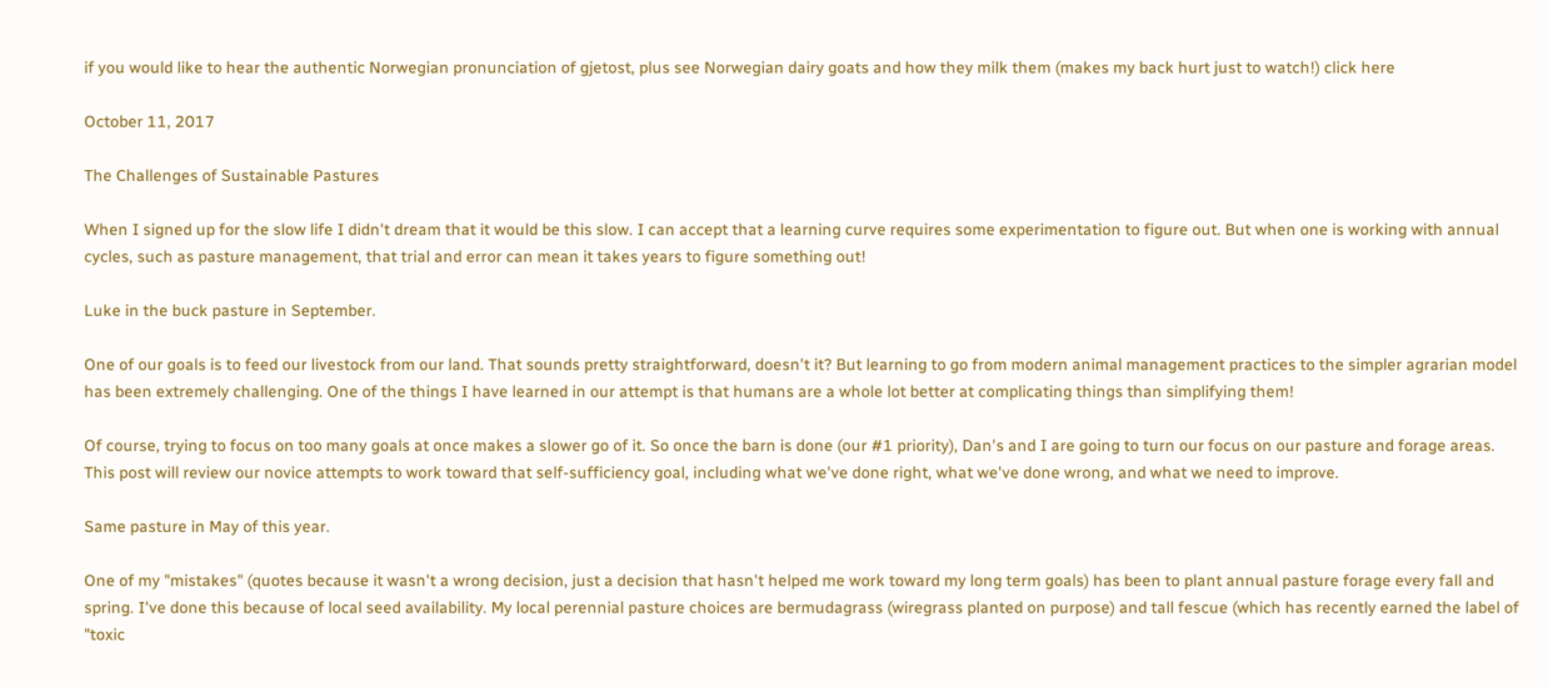if you would like to hear the authentic Norwegian pronunciation of gjetost, plus see Norwegian dairy goats and how they milk them (makes my back hurt just to watch!) click here

October 11, 2017

The Challenges of Sustainable Pastures

When I signed up for the slow life I didn't dream that it would be this slow. I can accept that a learning curve requires some experimentation to figure out. But when one is working with annual cycles, such as pasture management, that trial and error can mean it takes years to figure something out!

Luke in the buck pasture in September.

One of our goals is to feed our livestock from our land. That sounds pretty straightforward, doesn't it? But learning to go from modern animal management practices to the simpler agrarian model has been extremely challenging. One of the things I have learned in our attempt is that humans are a whole lot better at complicating things than simplifying them!

Of course, trying to focus on too many goals at once makes a slower go of it. So once the barn is done (our #1 priority), Dan's and I are going to turn our focus on our pasture and forage areas. This post will review our novice attempts to work toward that self-sufficiency goal, including what we've done right, what we've done wrong, and what we need to improve.

Same pasture in May of this year.

One of my "mistakes" (quotes because it wasn't a wrong decision, just a decision that hasn't helped me work toward my long term goals) has been to plant annual pasture forage every fall and spring. I've done this because of local seed availability. My local perennial pasture choices are bermudagrass (wiregrass planted on purpose) and tall fescue (which has recently earned the label of "toxic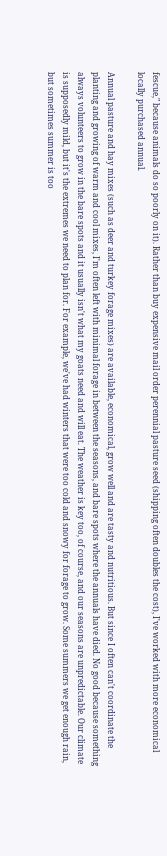fescue," because animals do so poorly on it). Rather than buy expensive mail order perennial pasture seed (shipping often doubles the cost), I've worked with more economical locally purchased annual.

Annual pasture and hay mixes (such as deer and turkey forage mixes) are available, economical, grow well and are tasty and nutritious. But since I often can't coordinate the planting and growing of warm and cool mixes, I'm often left with minimal forage in between the seasons, and bare spots where the annuals have died. No good because something always volunteers to grow in the bare spots and it usually isn't what my goats need and will eat. The weather is key too, of course, and our seasons are unpredictable. Our climate is supposedly mild, but it's the extremes we need to plan for. For example, we've had winters that were too cold and snowy for forage to grow. Some summers we get enough rain, but sometimes summer is too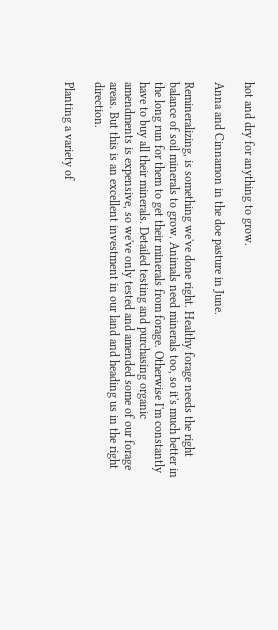hot and dry for anything to grow.

Anna and Cinnamon in the doe pasture in June.

Remineralizing, is something we've done right. Healthy forage needs the right balance of soil minerals to grow. Animals need minerals too, so it's much better in the long run for them to get their minerals from forage. Otherwise I'm constantly have to buy all their minerals. Detailed testing and purchasing organic amendments is expensive, so we've only tested and amended some of our forage areas. But this is an excellent investment in our land and heading us in the right direction.

Planting a variety of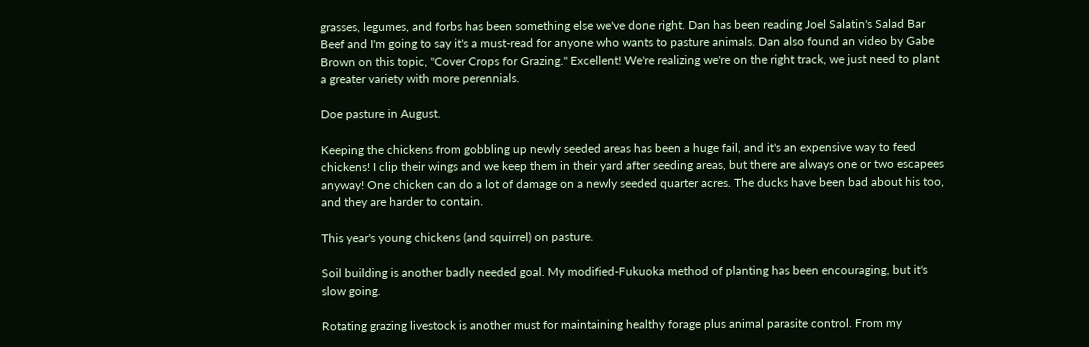grasses, legumes, and forbs has been something else we've done right. Dan has been reading Joel Salatin's Salad Bar Beef and I'm going to say it's a must-read for anyone who wants to pasture animals. Dan also found an video by Gabe Brown on this topic, "Cover Crops for Grazing." Excellent! We're realizing we're on the right track, we just need to plant a greater variety with more perennials.

Doe pasture in August.

Keeping the chickens from gobbling up newly seeded areas has been a huge fail, and it's an expensive way to feed chickens! I clip their wings and we keep them in their yard after seeding areas, but there are always one or two escapees anyway! One chicken can do a lot of damage on a newly seeded quarter acres. The ducks have been bad about his too, and they are harder to contain.

This year's young chickens (and squirrel) on pasture.

Soil building is another badly needed goal. My modified-Fukuoka method of planting has been encouraging, but it's slow going.

Rotating grazing livestock is another must for maintaining healthy forage plus animal parasite control. From my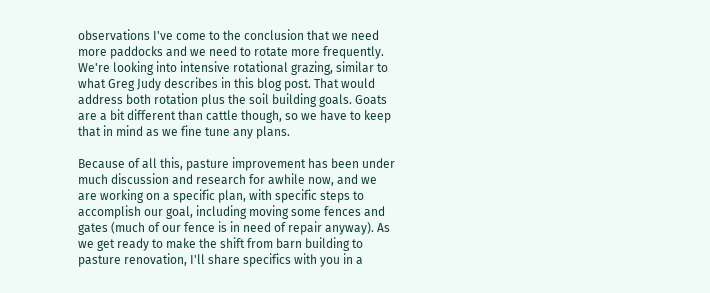observations I've come to the conclusion that we need more paddocks and we need to rotate more frequently. We're looking into intensive rotational grazing, similar to what Greg Judy describes in this blog post. That would address both rotation plus the soil building goals. Goats are a bit different than cattle though, so we have to keep that in mind as we fine tune any plans.

Because of all this, pasture improvement has been under much discussion and research for awhile now, and we are working on a specific plan, with specific steps to accomplish our goal, including moving some fences and gates (much of our fence is in need of repair anyway). As we get ready to make the shift from barn building to pasture renovation, I'll share specifics with you in a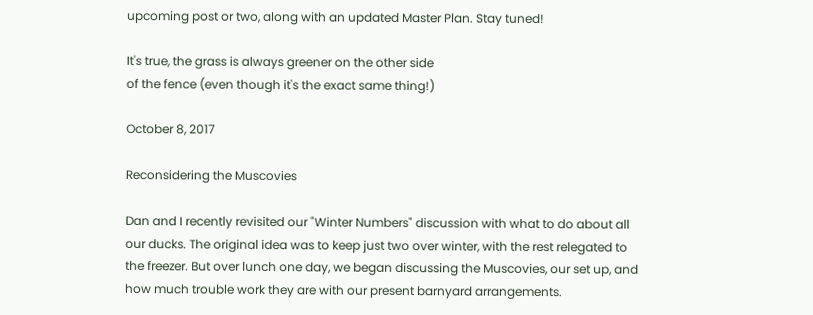upcoming post or two, along with an updated Master Plan. Stay tuned!

It's true, the grass is always greener on the other side
of the fence (even though it's the exact same thing!)

October 8, 2017

Reconsidering the Muscovies

Dan and I recently revisited our "Winter Numbers" discussion with what to do about all our ducks. The original idea was to keep just two over winter, with the rest relegated to the freezer. But over lunch one day, we began discussing the Muscovies, our set up, and how much trouble work they are with our present barnyard arrangements.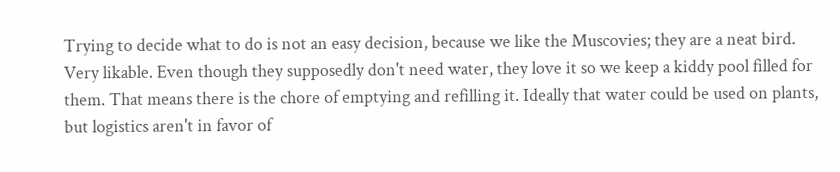Trying to decide what to do is not an easy decision, because we like the Muscovies; they are a neat bird. Very likable. Even though they supposedly don't need water, they love it so we keep a kiddy pool filled for them. That means there is the chore of emptying and refilling it. Ideally that water could be used on plants, but logistics aren't in favor of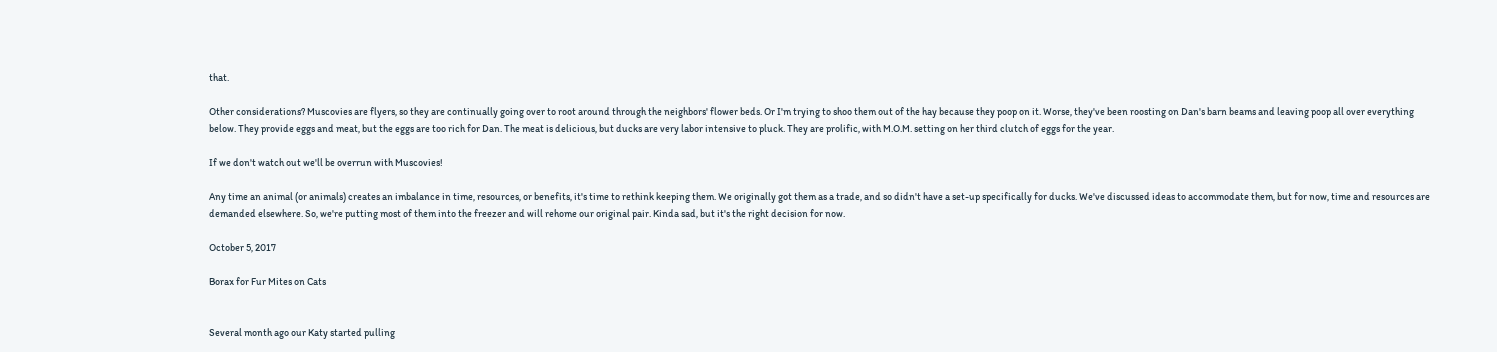that.

Other considerations? Muscovies are flyers, so they are continually going over to root around through the neighbors' flower beds. Or I'm trying to shoo them out of the hay because they poop on it. Worse, they've been roosting on Dan's barn beams and leaving poop all over everything below. They provide eggs and meat, but the eggs are too rich for Dan. The meat is delicious, but ducks are very labor intensive to pluck. They are prolific, with M.O.M. setting on her third clutch of eggs for the year.

If we don't watch out we'll be overrun with Muscovies!

Any time an animal (or animals) creates an imbalance in time, resources, or benefits, it's time to rethink keeping them. We originally got them as a trade, and so didn't have a set-up specifically for ducks. We've discussed ideas to accommodate them, but for now, time and resources are demanded elsewhere. So, we're putting most of them into the freezer and will rehome our original pair. Kinda sad, but it's the right decision for now.

October 5, 2017

Borax for Fur Mites on Cats


Several month ago our Katy started pulling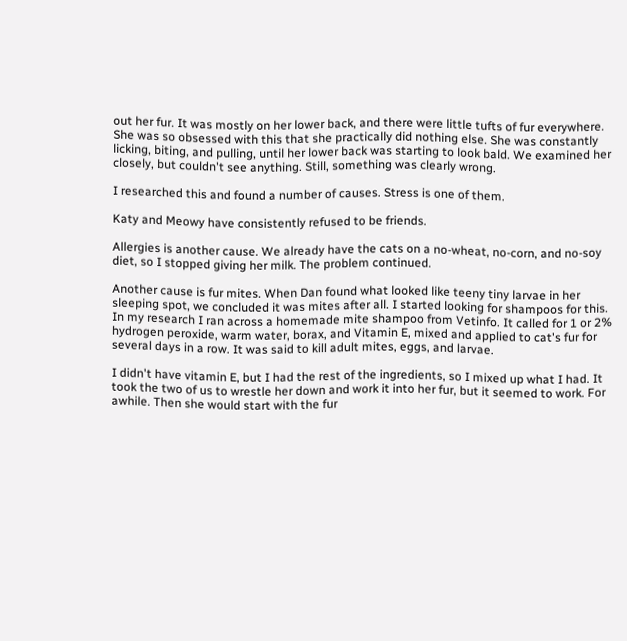out her fur. It was mostly on her lower back, and there were little tufts of fur everywhere. She was so obsessed with this that she practically did nothing else. She was constantly licking, biting, and pulling, until her lower back was starting to look bald. We examined her closely, but couldn't see anything. Still, something was clearly wrong.

I researched this and found a number of causes. Stress is one of them.

Katy and Meowy have consistently refused to be friends.

Allergies is another cause. We already have the cats on a no-wheat, no-corn, and no-soy diet, so I stopped giving her milk. The problem continued.

Another cause is fur mites. When Dan found what looked like teeny tiny larvae in her sleeping spot, we concluded it was mites after all. I started looking for shampoos for this. In my research I ran across a homemade mite shampoo from Vetinfo. It called for 1 or 2% hydrogen peroxide, warm water, borax, and Vitamin E, mixed and applied to cat's fur for several days in a row. It was said to kill adult mites, eggs, and larvae.

I didn't have vitamin E, but I had the rest of the ingredients, so I mixed up what I had. It took the two of us to wrestle her down and work it into her fur, but it seemed to work. For awhile. Then she would start with the fur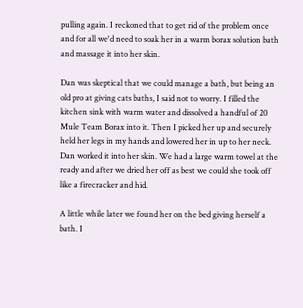pulling again. I reckoned that to get rid of the problem once and for all we'd need to soak her in a warm borax solution bath and massage it into her skin.

Dan was skeptical that we could manage a bath, but being an old pro at giving cats baths, I said not to worry. I filled the kitchen sink with warm water and dissolved a handful of 20 Mule Team Borax into it. Then I picked her up and securely held her legs in my hands and lowered her in up to her neck. Dan worked it into her skin. We had a large warm towel at the ready and after we dried her off as best we could she took off like a firecracker and hid.

A little while later we found her on the bed giving herself a bath. I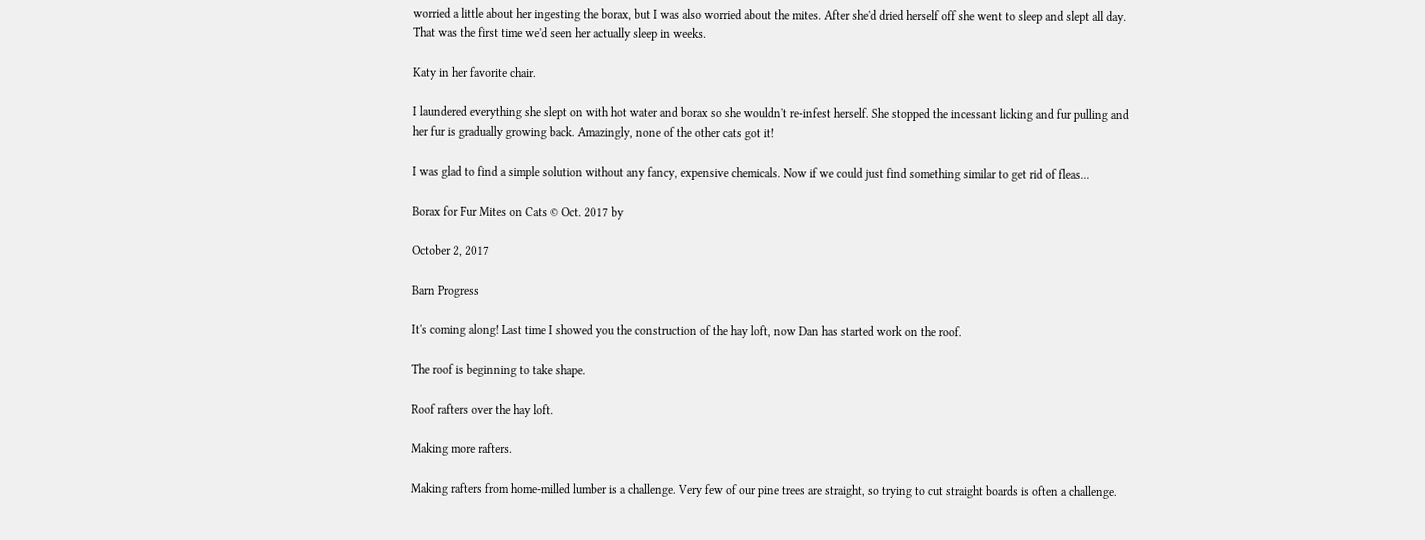worried a little about her ingesting the borax, but I was also worried about the mites. After she'd dried herself off she went to sleep and slept all day. That was the first time we'd seen her actually sleep in weeks.

Katy in her favorite chair.

I laundered everything she slept on with hot water and borax so she wouldn't re-infest herself. She stopped the incessant licking and fur pulling and her fur is gradually growing back. Amazingly, none of the other cats got it!

I was glad to find a simple solution without any fancy, expensive chemicals. Now if we could just find something similar to get rid of fleas...

Borax for Fur Mites on Cats © Oct. 2017 by

October 2, 2017

Barn Progress

It's coming along! Last time I showed you the construction of the hay loft, now Dan has started work on the roof.

The roof is beginning to take shape.

Roof rafters over the hay loft.

Making more rafters.

Making rafters from home-milled lumber is a challenge. Very few of our pine trees are straight, so trying to cut straight boards is often a challenge.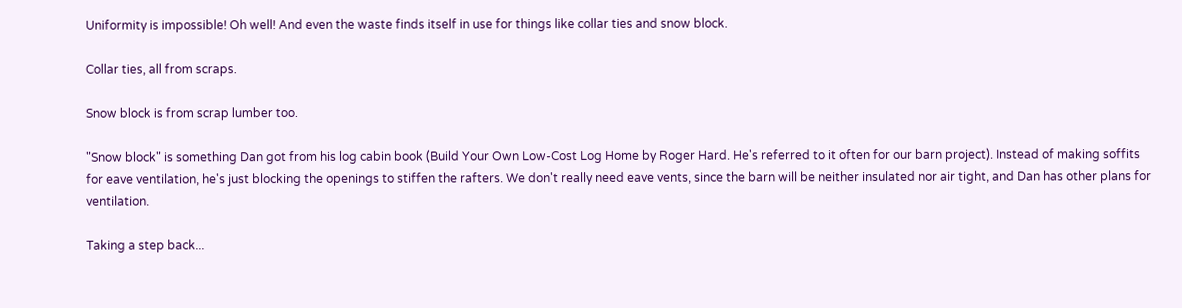Uniformity is impossible! Oh well! And even the waste finds itself in use for things like collar ties and snow block.

Collar ties, all from scraps.

Snow block is from scrap lumber too.

"Snow block" is something Dan got from his log cabin book (Build Your Own Low-Cost Log Home by Roger Hard. He's referred to it often for our barn project). Instead of making soffits for eave ventilation, he's just blocking the openings to stiffen the rafters. We don't really need eave vents, since the barn will be neither insulated nor air tight, and Dan has other plans for ventilation.

Taking a step back...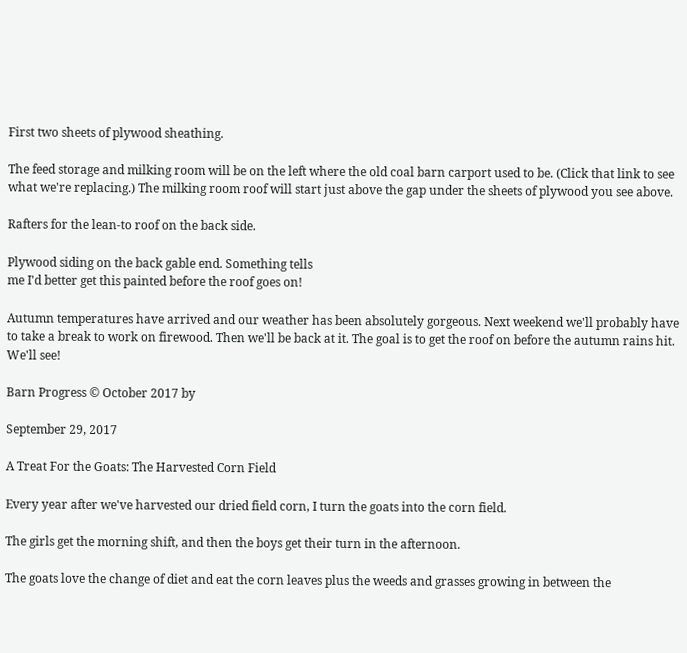First two sheets of plywood sheathing.

The feed storage and milking room will be on the left where the old coal barn carport used to be. (Click that link to see what we're replacing.) The milking room roof will start just above the gap under the sheets of plywood you see above.

Rafters for the lean-to roof on the back side.

Plywood siding on the back gable end. Something tells
me I'd better get this painted before the roof goes on!

Autumn temperatures have arrived and our weather has been absolutely gorgeous. Next weekend we'll probably have to take a break to work on firewood. Then we'll be back at it. The goal is to get the roof on before the autumn rains hit. We'll see!

Barn Progress © October 2017 by

September 29, 2017

A Treat For the Goats: The Harvested Corn Field

Every year after we've harvested our dried field corn, I turn the goats into the corn field.

The girls get the morning shift, and then the boys get their turn in the afternoon.

The goats love the change of diet and eat the corn leaves plus the weeds and grasses growing in between the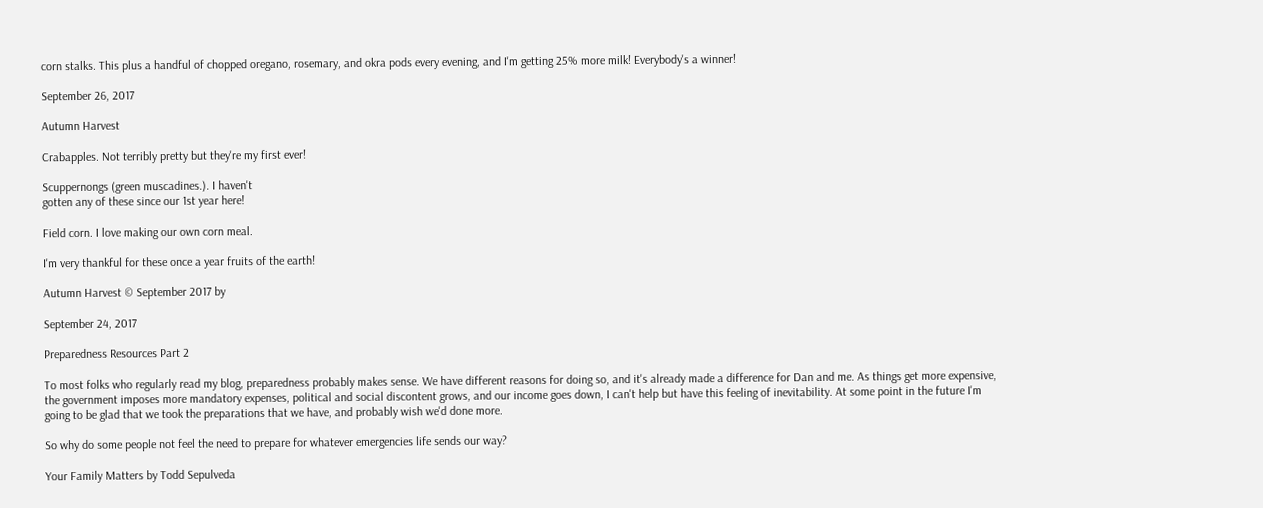corn stalks. This plus a handful of chopped oregano, rosemary, and okra pods every evening, and I'm getting 25% more milk! Everybody's a winner!

September 26, 2017

Autumn Harvest

Crabapples. Not terribly pretty but they're my first ever!

Scuppernongs (green muscadines.). I haven't
gotten any of these since our 1st year here!

Field corn. I love making our own corn meal.

I'm very thankful for these once a year fruits of the earth!

Autumn Harvest © September 2017 by

September 24, 2017

Preparedness Resources Part 2

To most folks who regularly read my blog, preparedness probably makes sense. We have different reasons for doing so, and it's already made a difference for Dan and me. As things get more expensive, the government imposes more mandatory expenses, political and social discontent grows, and our income goes down, I can't help but have this feeling of inevitability. At some point in the future I'm going to be glad that we took the preparations that we have, and probably wish we'd done more.

So why do some people not feel the need to prepare for whatever emergencies life sends our way?

Your Family Matters by Todd Sepulveda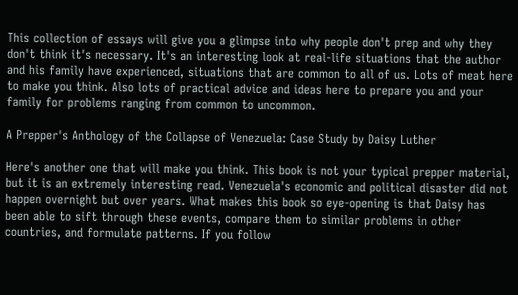This collection of essays will give you a glimpse into why people don't prep and why they don't think it's necessary. It's an interesting look at real-life situations that the author and his family have experienced, situations that are common to all of us. Lots of meat here to make you think. Also lots of practical advice and ideas here to prepare you and your family for problems ranging from common to uncommon.

A Prepper's Anthology of the Collapse of Venezuela: Case Study by Daisy Luther

Here's another one that will make you think. This book is not your typical prepper material, but it is an extremely interesting read. Venezuela's economic and political disaster did not happen overnight but over years. What makes this book so eye-opening is that Daisy has been able to sift through these events, compare them to similar problems in other countries, and formulate patterns. If you follow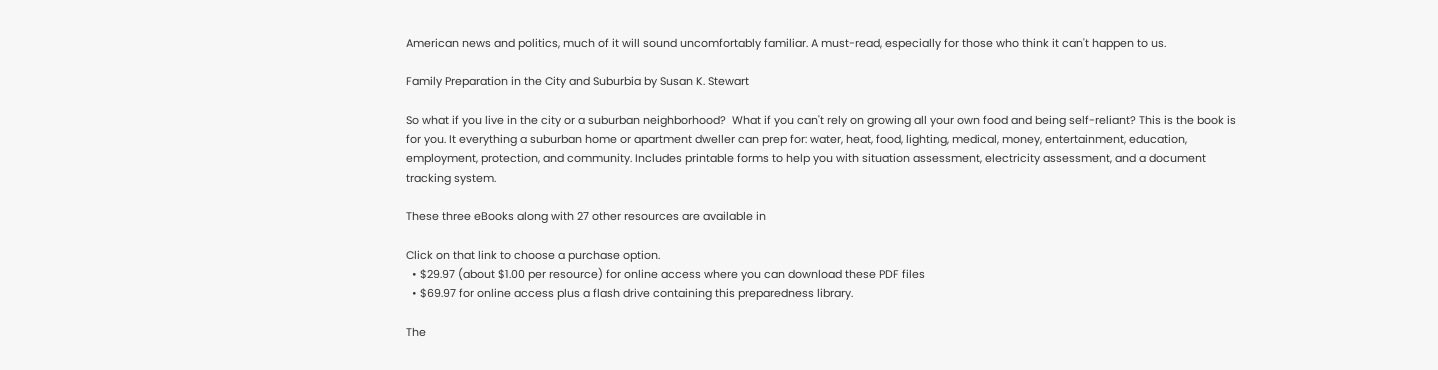American news and politics, much of it will sound uncomfortably familiar. A must-read, especially for those who think it can't happen to us.

Family Preparation in the City and Suburbia by Susan K. Stewart

So what if you live in the city or a suburban neighborhood?  What if you can't rely on growing all your own food and being self-reliant? This is the book is for you. It everything a suburban home or apartment dweller can prep for: water, heat, food, lighting, medical, money, entertainment, education, employment, protection, and community. Includes printable forms to help you with situation assessment, electricity assessment, and a document tracking system.

These three eBooks along with 27 other resources are available in

Click on that link to choose a purchase option.
  • $29.97 (about $1.00 per resource) for online access where you can download these PDF files
  • $69.97 for online access plus a flash drive containing this preparedness library.

The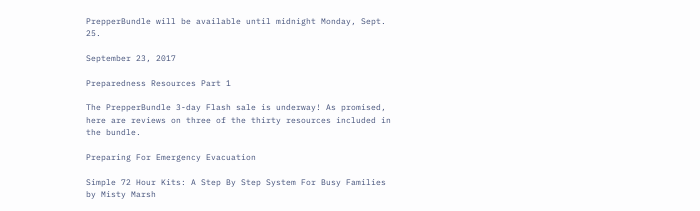PrepperBundle will be available until midnight Monday, Sept. 25.

September 23, 2017

Preparedness Resources Part 1

The PrepperBundle 3-day Flash sale is underway! As promised, here are reviews on three of the thirty resources included in the bundle.

Preparing For Emergency Evacuation

Simple 72 Hour Kits: A Step By Step System For Busy Families by Misty Marsh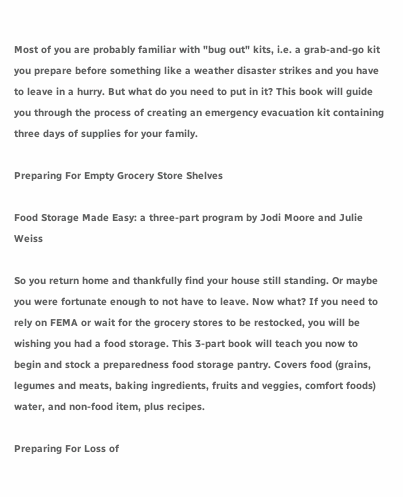Most of you are probably familiar with "bug out" kits, i.e. a grab-and-go kit you prepare before something like a weather disaster strikes and you have to leave in a hurry. But what do you need to put in it? This book will guide you through the process of creating an emergency evacuation kit containing three days of supplies for your family.

Preparing For Empty Grocery Store Shelves

Food Storage Made Easy: a three-part program by Jodi Moore and Julie Weiss

So you return home and thankfully find your house still standing. Or maybe you were fortunate enough to not have to leave. Now what? If you need to rely on FEMA or wait for the grocery stores to be restocked, you will be wishing you had a food storage. This 3-part book will teach you now to begin and stock a preparedness food storage pantry. Covers food (grains, legumes and meats, baking ingredients, fruits and veggies, comfort foods) water, and non-food item, plus recipes.

Preparing For Loss of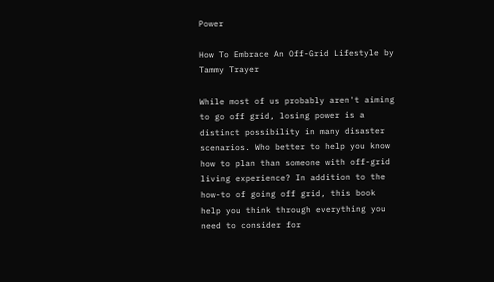Power

How To Embrace An Off-Grid Lifestyle by Tammy Trayer

While most of us probably aren't aiming to go off grid, losing power is a distinct possibility in many disaster scenarios. Who better to help you know how to plan than someone with off-grid living experience? In addition to the how-to of going off grid, this book help you think through everything you need to consider for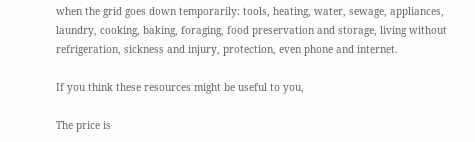when the grid goes down temporarily: tools, heating, water, sewage, appliances, laundry, cooking, baking, foraging, food preservation and storage, living without refrigeration, sickness and injury, protection, even phone and internet.

If you think these resources might be useful to you,

The price is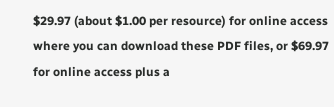$29.97 (about $1.00 per resource) for online access where you can download these PDF files, or $69.97 for online access plus a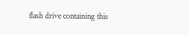flash drive containing this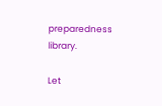preparedness library.

Let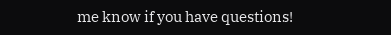me know if you have questions!